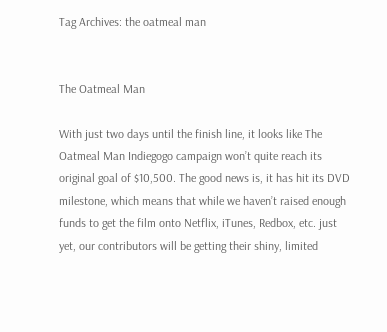Tag Archives: the oatmeal man


The Oatmeal Man

With just two days until the finish line, it looks like The Oatmeal Man Indiegogo campaign won’t quite reach its original goal of $10,500. The good news is, it has hit its DVD milestone, which means that while we haven’t raised enough funds to get the film onto Netflix, iTunes, Redbox, etc. just yet, our contributors will be getting their shiny, limited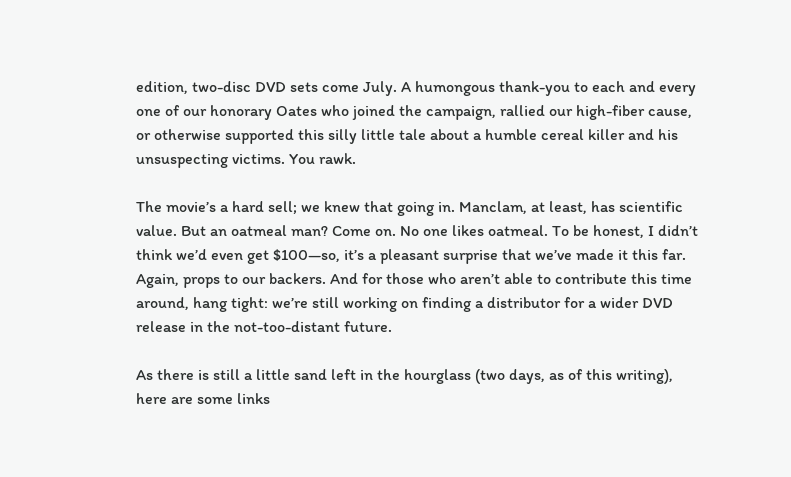edition, two-disc DVD sets come July. A humongous thank-you to each and every one of our honorary Oates who joined the campaign, rallied our high-fiber cause, or otherwise supported this silly little tale about a humble cereal killer and his unsuspecting victims. You rawk.

The movie’s a hard sell; we knew that going in. Manclam, at least, has scientific value. But an oatmeal man? Come on. No one likes oatmeal. To be honest, I didn’t think we’d even get $100—so, it’s a pleasant surprise that we’ve made it this far. Again, props to our backers. And for those who aren’t able to contribute this time around, hang tight: we’re still working on finding a distributor for a wider DVD release in the not-too-distant future.

As there is still a little sand left in the hourglass (two days, as of this writing), here are some links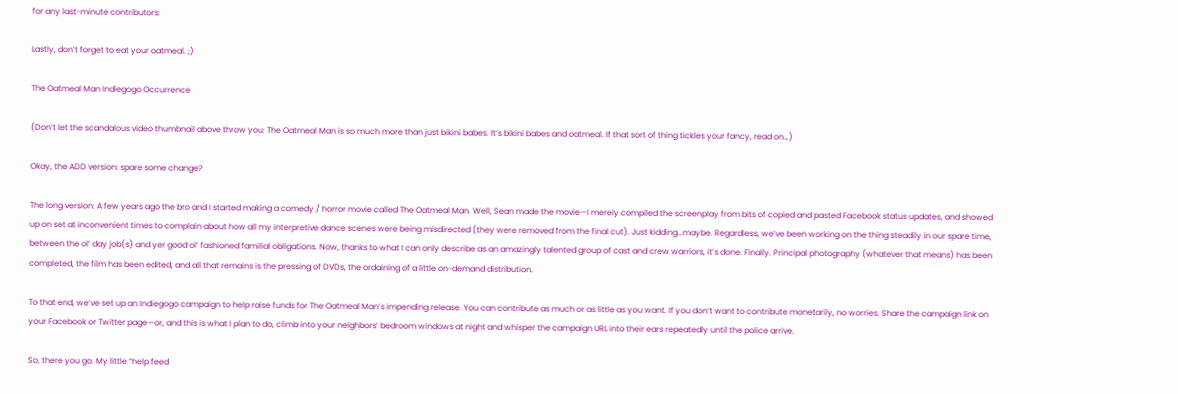for any last-minute contributors:

Lastly, don’t forget to eat your oatmeal. ;)

The Oatmeal Man Indiegogo Occurrence

(Don’t let the scandalous video thumbnail above throw you: The Oatmeal Man is so much more than just bikini babes. It’s bikini babes and oatmeal. If that sort of thing tickles your fancy, read on…)

Okay, the ADD version: spare some change?

The long version: A few years ago the bro and I started making a comedy / horror movie called The Oatmeal Man. Well, Sean made the movie—I merely compiled the screenplay from bits of copied and pasted Facebook status updates, and showed up on set at inconvenient times to complain about how all my interpretive dance scenes were being misdirected (they were removed from the final cut). Just kidding…maybe. Regardless, we’ve been working on the thing steadily in our spare time, between the ol’ day job(s) and yer good ol’ fashioned familial obligations. Now, thanks to what I can only describe as an amazingly talented group of cast and crew warriors, it’s done. Finally. Principal photography (whatever that means) has been completed, the film has been edited, and all that remains is the pressing of DVDs, the ordaining of a little on-demand distribution.

To that end, we’ve set up an Indiegogo campaign to help raise funds for The Oatmeal Man’s impending release. You can contribute as much or as little as you want. If you don’t want to contribute monetarily, no worries. Share the campaign link on your Facebook or Twitter page—or, and this is what I plan to do, climb into your neighbors’ bedroom windows at night and whisper the campaign URL into their ears repeatedly until the police arrive.

So, there you go. My little “help feed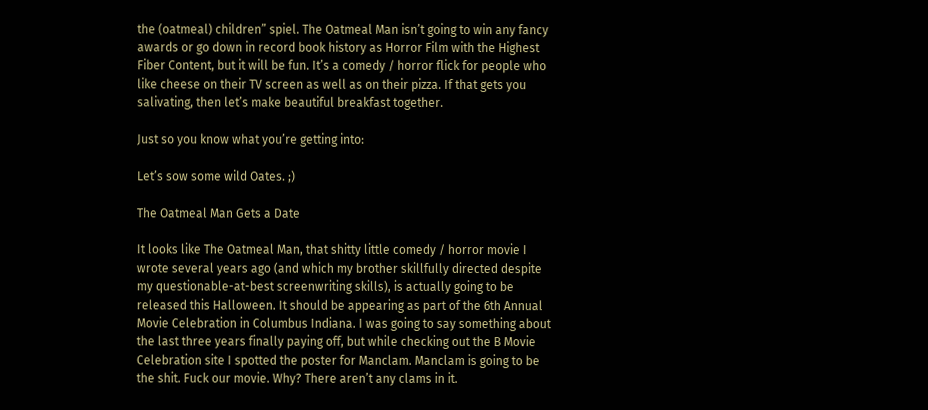the (oatmeal) children” spiel. The Oatmeal Man isn’t going to win any fancy awards or go down in record book history as Horror Film with the Highest Fiber Content, but it will be fun. It’s a comedy / horror flick for people who like cheese on their TV screen as well as on their pizza. If that gets you salivating, then let’s make beautiful breakfast together.

Just so you know what you’re getting into:

Let’s sow some wild Oates. ;)

The Oatmeal Man Gets a Date

It looks like The Oatmeal Man, that shitty little comedy / horror movie I wrote several years ago (and which my brother skillfully directed despite my questionable-at-best screenwriting skills), is actually going to be released this Halloween. It should be appearing as part of the 6th Annual Movie Celebration in Columbus Indiana. I was going to say something about the last three years finally paying off, but while checking out the B Movie Celebration site I spotted the poster for Manclam. Manclam is going to be the shit. Fuck our movie. Why? There aren’t any clams in it.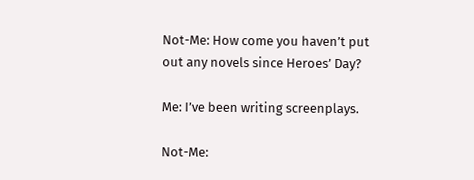Not-Me: How come you haven’t put out any novels since Heroes’ Day?

Me: I’ve been writing screenplays.

Not-Me: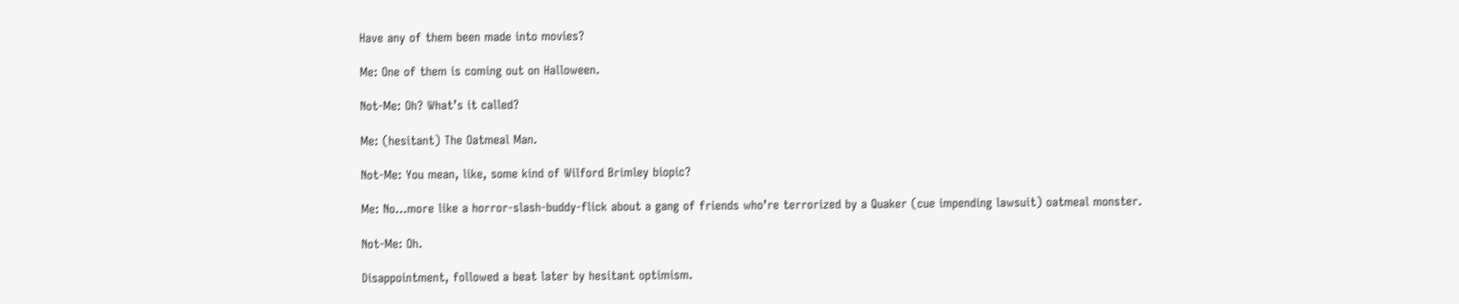Have any of them been made into movies?

Me: One of them is coming out on Halloween.

Not-Me: Oh? What’s it called?

Me: (hesitant) The Oatmeal Man.

Not-Me: You mean, like, some kind of Wilford Brimley biopic?

Me: No…more like a horror-slash-buddy-flick about a gang of friends who’re terrorized by a Quaker (cue impending lawsuit) oatmeal monster.

Not-Me: Oh.

Disappointment, followed a beat later by hesitant optimism.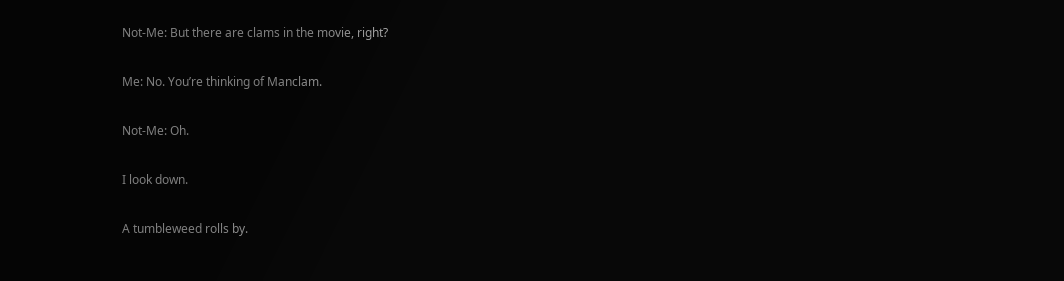Not-Me: But there are clams in the movie, right?

Me: No. You’re thinking of Manclam.

Not-Me: Oh.

I look down.

A tumbleweed rolls by.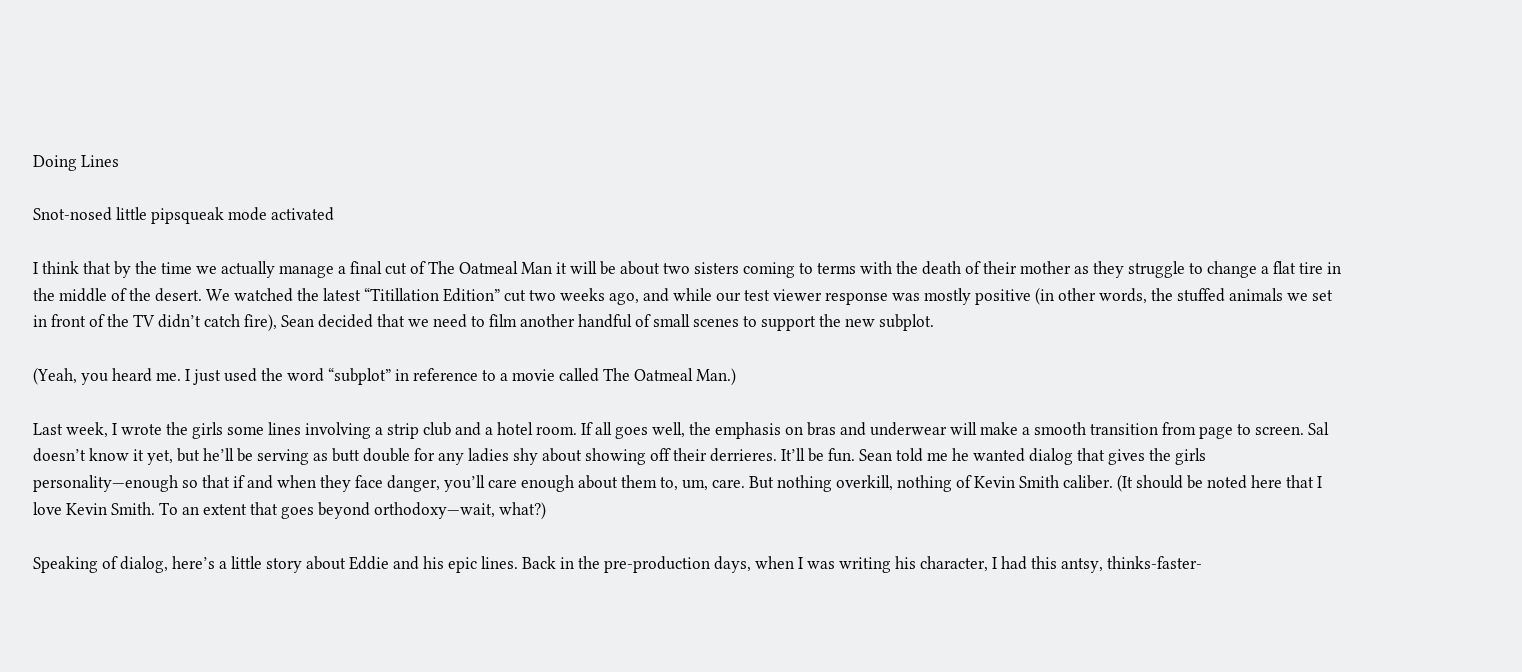Doing Lines

Snot-nosed little pipsqueak mode activated

I think that by the time we actually manage a final cut of The Oatmeal Man it will be about two sisters coming to terms with the death of their mother as they struggle to change a flat tire in the middle of the desert. We watched the latest “Titillation Edition” cut two weeks ago, and while our test viewer response was mostly positive (in other words, the stuffed animals we set in front of the TV didn’t catch fire), Sean decided that we need to film another handful of small scenes to support the new subplot.

(Yeah, you heard me. I just used the word “subplot” in reference to a movie called The Oatmeal Man.)

Last week, I wrote the girls some lines involving a strip club and a hotel room. If all goes well, the emphasis on bras and underwear will make a smooth transition from page to screen. Sal doesn’t know it yet, but he’ll be serving as butt double for any ladies shy about showing off their derrieres. It’ll be fun. Sean told me he wanted dialog that gives the girls personality—enough so that if and when they face danger, you’ll care enough about them to, um, care. But nothing overkill, nothing of Kevin Smith caliber. (It should be noted here that I love Kevin Smith. To an extent that goes beyond orthodoxy—wait, what?)

Speaking of dialog, here’s a little story about Eddie and his epic lines. Back in the pre-production days, when I was writing his character, I had this antsy, thinks-faster-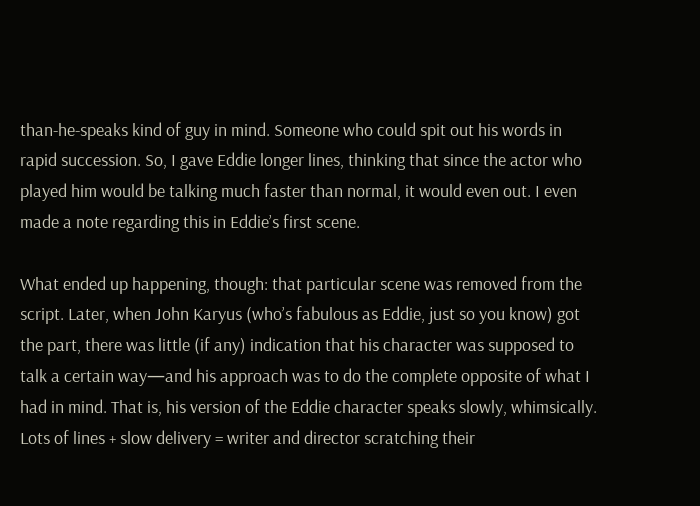than-he-speaks kind of guy in mind. Someone who could spit out his words in rapid succession. So, I gave Eddie longer lines, thinking that since the actor who played him would be talking much faster than normal, it would even out. I even made a note regarding this in Eddie’s first scene.

What ended up happening, though: that particular scene was removed from the script. Later, when John Karyus (who’s fabulous as Eddie, just so you know) got the part, there was little (if any) indication that his character was supposed to talk a certain way—and his approach was to do the complete opposite of what I had in mind. That is, his version of the Eddie character speaks slowly, whimsically. Lots of lines + slow delivery = writer and director scratching their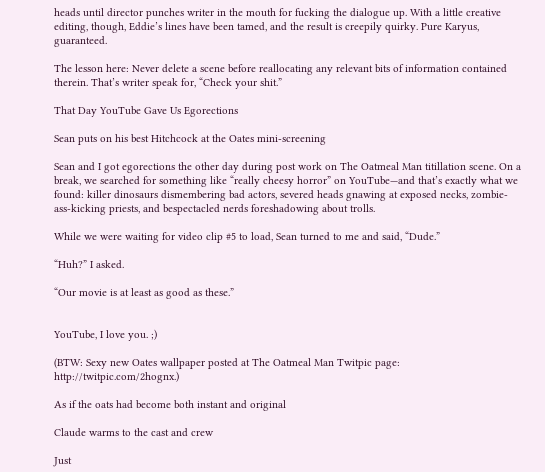heads until director punches writer in the mouth for fucking the dialogue up. With a little creative editing, though, Eddie’s lines have been tamed, and the result is creepily quirky. Pure Karyus, guaranteed.

The lesson here: Never delete a scene before reallocating any relevant bits of information contained therein. That’s writer speak for, “Check your shit.”

That Day YouTube Gave Us Egorections

Sean puts on his best Hitchcock at the Oates mini-screening

Sean and I got egorections the other day during post work on The Oatmeal Man titillation scene. On a break, we searched for something like “really cheesy horror” on YouTube—and that’s exactly what we found: killer dinosaurs dismembering bad actors, severed heads gnawing at exposed necks, zombie-ass-kicking priests, and bespectacled nerds foreshadowing about trolls.

While we were waiting for video clip #5 to load, Sean turned to me and said, “Dude.”

“Huh?” I asked.

“Our movie is at least as good as these.”


YouTube, I love you. ;)

(BTW: Sexy new Oates wallpaper posted at The Oatmeal Man Twitpic page: http://twitpic.com/2hognx.)

As if the oats had become both instant and original

Claude warms to the cast and crew

Just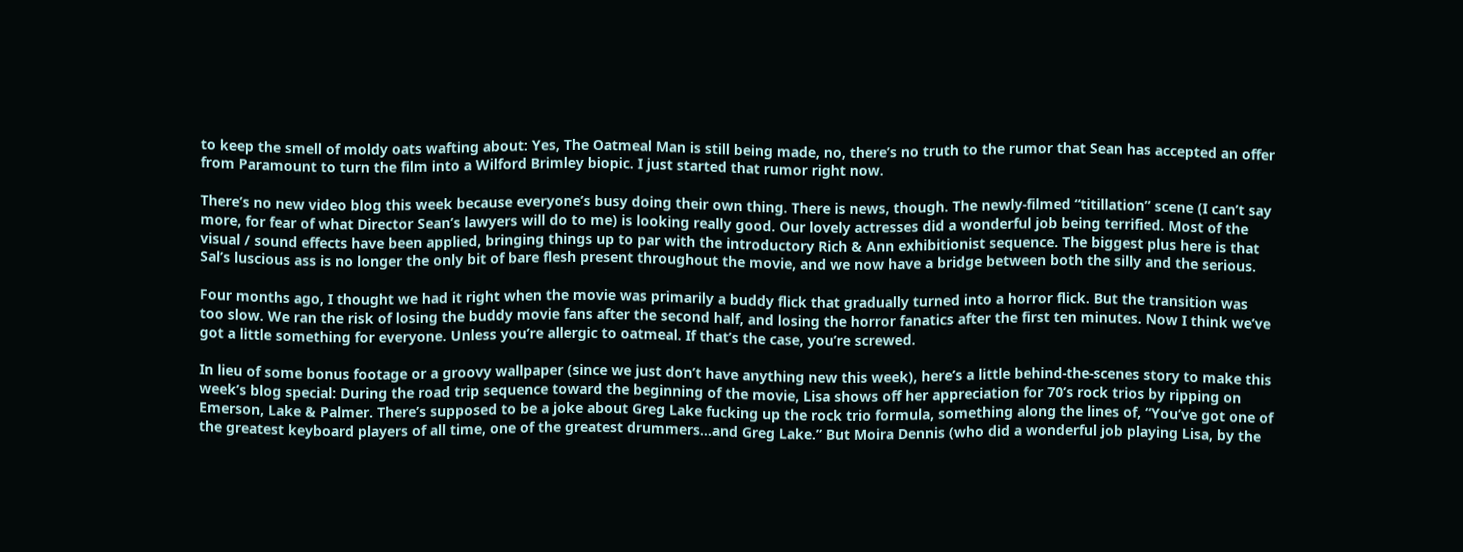to keep the smell of moldy oats wafting about: Yes, The Oatmeal Man is still being made, no, there’s no truth to the rumor that Sean has accepted an offer from Paramount to turn the film into a Wilford Brimley biopic. I just started that rumor right now.

There’s no new video blog this week because everyone’s busy doing their own thing. There is news, though. The newly-filmed “titillation” scene (I can’t say more, for fear of what Director Sean’s lawyers will do to me) is looking really good. Our lovely actresses did a wonderful job being terrified. Most of the visual / sound effects have been applied, bringing things up to par with the introductory Rich & Ann exhibitionist sequence. The biggest plus here is that Sal’s luscious ass is no longer the only bit of bare flesh present throughout the movie, and we now have a bridge between both the silly and the serious.

Four months ago, I thought we had it right when the movie was primarily a buddy flick that gradually turned into a horror flick. But the transition was too slow. We ran the risk of losing the buddy movie fans after the second half, and losing the horror fanatics after the first ten minutes. Now I think we’ve got a little something for everyone. Unless you’re allergic to oatmeal. If that’s the case, you’re screwed.

In lieu of some bonus footage or a groovy wallpaper (since we just don’t have anything new this week), here’s a little behind-the-scenes story to make this week’s blog special: During the road trip sequence toward the beginning of the movie, Lisa shows off her appreciation for 70’s rock trios by ripping on Emerson, Lake & Palmer. There’s supposed to be a joke about Greg Lake fucking up the rock trio formula, something along the lines of, “You’ve got one of the greatest keyboard players of all time, one of the greatest drummers…and Greg Lake.” But Moira Dennis (who did a wonderful job playing Lisa, by the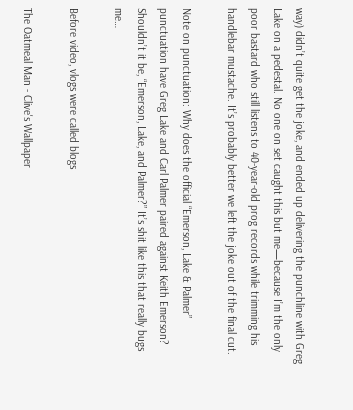way) didn’t quite get the joke, and ended up delivering the punchline with Greg Lake on a pedestal. No one on set caught this but me—because I’m the only poor bastard who still listens to 40-year-old prog records while trimming his handlebar mustache. It’s probably better we left the joke out of the final cut.

Note on punctuation: Why does the official “Emerson, Lake & Palmer” punctuation have Greg Lake and Carl Palmer paired against Keith Emerson? Shouldn’t it be, “Emerson, Lake, and Palmer?” It’s shit like this that really bugs me…

Before video, vlogs were called blogs

The Oatmeal Man - Clive's Wallpaper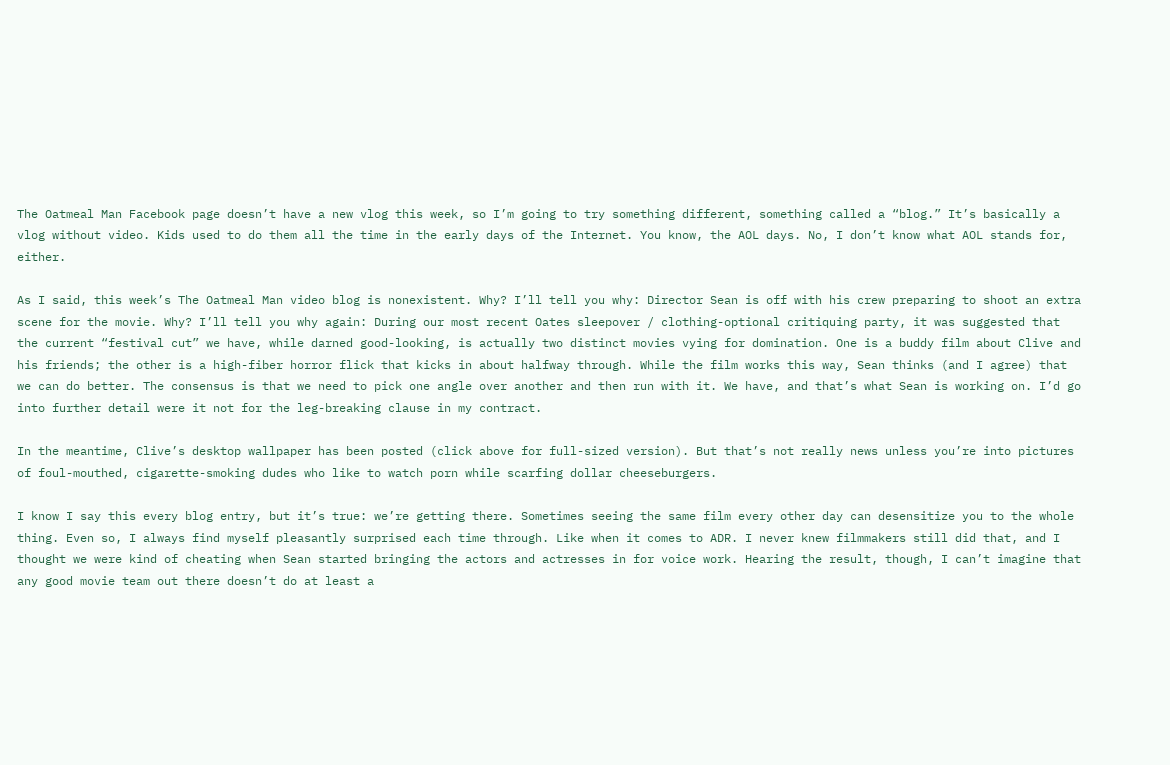The Oatmeal Man Facebook page doesn’t have a new vlog this week, so I’m going to try something different, something called a “blog.” It’s basically a vlog without video. Kids used to do them all the time in the early days of the Internet. You know, the AOL days. No, I don’t know what AOL stands for, either.

As I said, this week’s The Oatmeal Man video blog is nonexistent. Why? I’ll tell you why: Director Sean is off with his crew preparing to shoot an extra scene for the movie. Why? I’ll tell you why again: During our most recent Oates sleepover / clothing-optional critiquing party, it was suggested that the current “festival cut” we have, while darned good-looking, is actually two distinct movies vying for domination. One is a buddy film about Clive and his friends; the other is a high-fiber horror flick that kicks in about halfway through. While the film works this way, Sean thinks (and I agree) that we can do better. The consensus is that we need to pick one angle over another and then run with it. We have, and that’s what Sean is working on. I’d go into further detail were it not for the leg-breaking clause in my contract.

In the meantime, Clive’s desktop wallpaper has been posted (click above for full-sized version). But that’s not really news unless you’re into pictures of foul-mouthed, cigarette-smoking dudes who like to watch porn while scarfing dollar cheeseburgers.

I know I say this every blog entry, but it’s true: we’re getting there. Sometimes seeing the same film every other day can desensitize you to the whole thing. Even so, I always find myself pleasantly surprised each time through. Like when it comes to ADR. I never knew filmmakers still did that, and I thought we were kind of cheating when Sean started bringing the actors and actresses in for voice work. Hearing the result, though, I can’t imagine that any good movie team out there doesn’t do at least a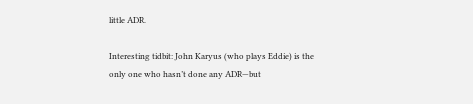little ADR.

Interesting tidbit: John Karyus (who plays Eddie) is the only one who hasn’t done any ADR—but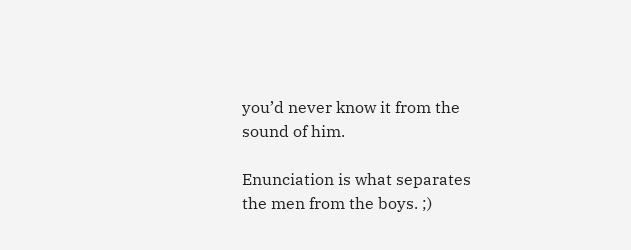you’d never know it from the sound of him.

Enunciation is what separates the men from the boys. ;)